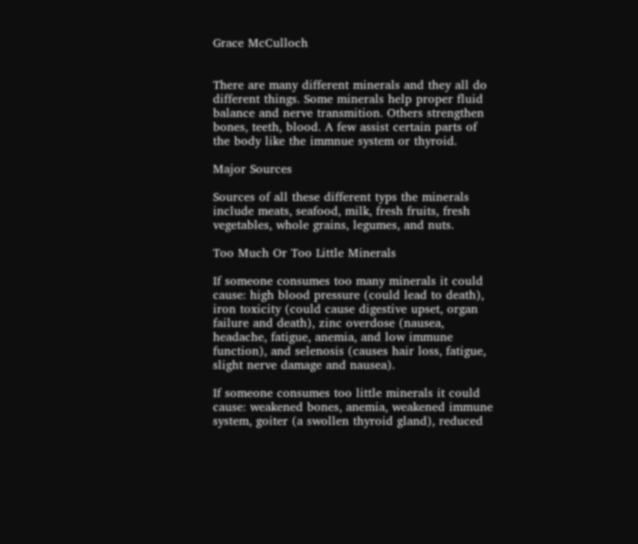Grace McCulloch


There are many different minerals and they all do different things. Some minerals help proper fluid balance and nerve transmition. Others strengthen bones, teeth, blood. A few assist certain parts of the body like the immnue system or thyroid.

Major Sources

Sources of all these different typs the minerals include meats, seafood, milk, fresh fruits, fresh vegetables, whole grains, legumes, and nuts.

Too Much Or Too Little Minerals

If someone consumes too many minerals it could cause: high blood pressure (could lead to death), iron toxicity (could cause digestive upset, organ failure and death), zinc overdose (nausea, headache, fatigue, anemia, and low immune function), and selenosis (causes hair loss, fatigue, slight nerve damage and nausea).

If someone consumes too little minerals it could cause: weakened bones, anemia, weakened immune system, goiter (a swollen thyroid gland), reduced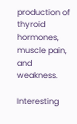production of thyroid hormones, muscle pain, and weakness.

Interesting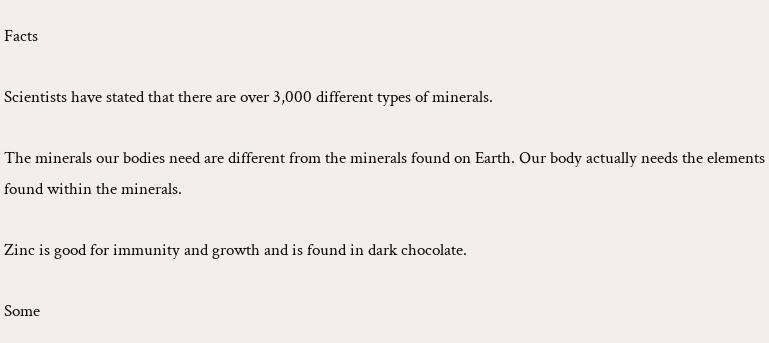Facts

Scientists have stated that there are over 3,000 different types of minerals.

The minerals our bodies need are different from the minerals found on Earth. Our body actually needs the elements found within the minerals.

Zinc is good for immunity and growth and is found in dark chocolate.

Some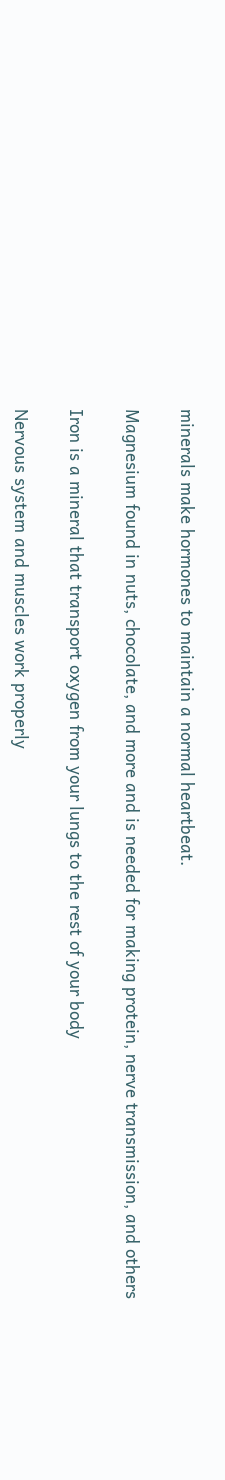minerals make hormones to maintain a normal heartbeat.

Magnesium found in nuts, chocolate, and more and is needed for making protein, nerve transmission, and others

Iron is a mineral that transport oxygen from your lungs to the rest of your body

Nervous system and muscles work properly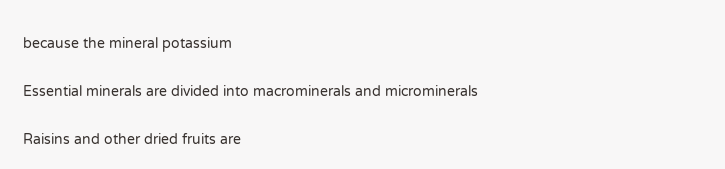because the mineral potassium

Essential minerals are divided into macrominerals and microminerals

Raisins and other dried fruits are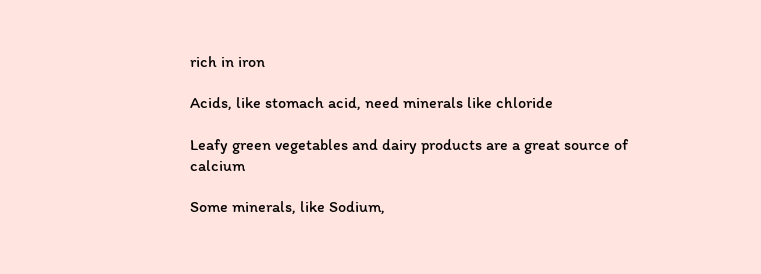rich in iron

Acids, like stomach acid, need minerals like chloride

Leafy green vegetables and dairy products are a great source of calcium

Some minerals, like Sodium,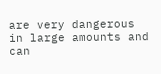are very dangerous in large amounts and can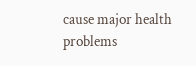cause major health problems